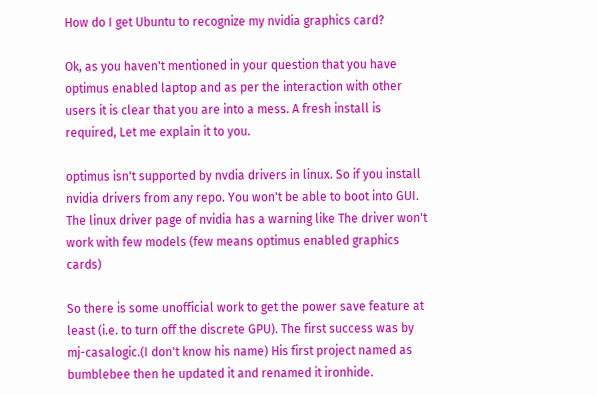How do I get Ubuntu to recognize my nvidia graphics card?

Ok, as you haven't mentioned in your question that you have optimus enabled laptop and as per the interaction with other users it is clear that you are into a mess. A fresh install is required, Let me explain it to you.

optimus isn't supported by nvdia drivers in linux. So if you install nvidia drivers from any repo. You won't be able to boot into GUI. The linux driver page of nvidia has a warning like The driver won't work with few models (few means optimus enabled graphics cards)

So there is some unofficial work to get the power save feature at least (i.e. to turn off the discrete GPU). The first success was by mj-casalogic.(I don't know his name) His first project named as bumblebee then he updated it and renamed it ironhide.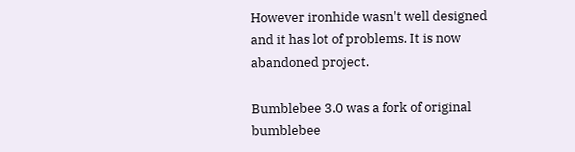However ironhide wasn't well designed and it has lot of problems. It is now abandoned project.

Bumblebee 3.0 was a fork of original bumblebee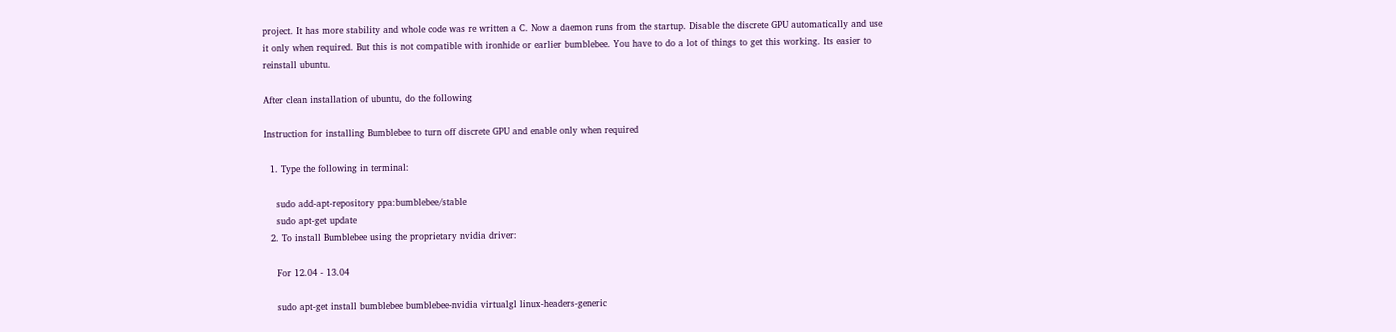project. It has more stability and whole code was re written a C. Now a daemon runs from the startup. Disable the discrete GPU automatically and use it only when required. But this is not compatible with ironhide or earlier bumblebee. You have to do a lot of things to get this working. Its easier to reinstall ubuntu.

After clean installation of ubuntu, do the following

Instruction for installing Bumblebee to turn off discrete GPU and enable only when required

  1. Type the following in terminal:

    sudo add-apt-repository ppa:bumblebee/stable
    sudo apt-get update
  2. To install Bumblebee using the proprietary nvidia driver:

    For 12.04 - 13.04

    sudo apt-get install bumblebee bumblebee-nvidia virtualgl linux-headers-generic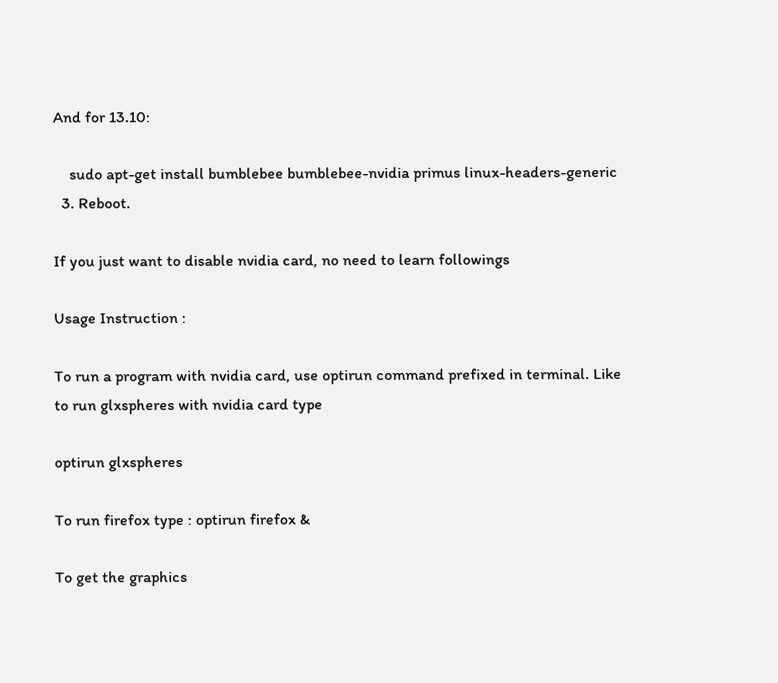And for 13.10:

    sudo apt-get install bumblebee bumblebee-nvidia primus linux-headers-generic
  3. Reboot.

If you just want to disable nvidia card, no need to learn followings

Usage Instruction :

To run a program with nvidia card, use optirun command prefixed in terminal. Like to run glxspheres with nvidia card type

optirun glxspheres

To run firefox type : optirun firefox &

To get the graphics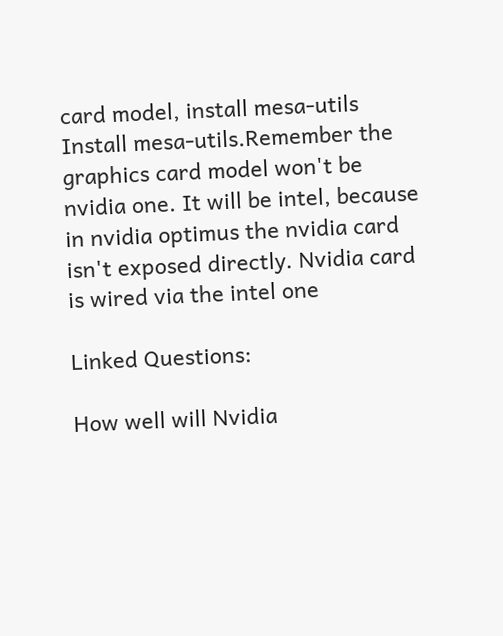card model, install mesa-utils Install mesa-utils.Remember the graphics card model won't be nvidia one. It will be intel, because in nvidia optimus the nvidia card isn't exposed directly. Nvidia card is wired via the intel one

Linked Questions:

How well will Nvidia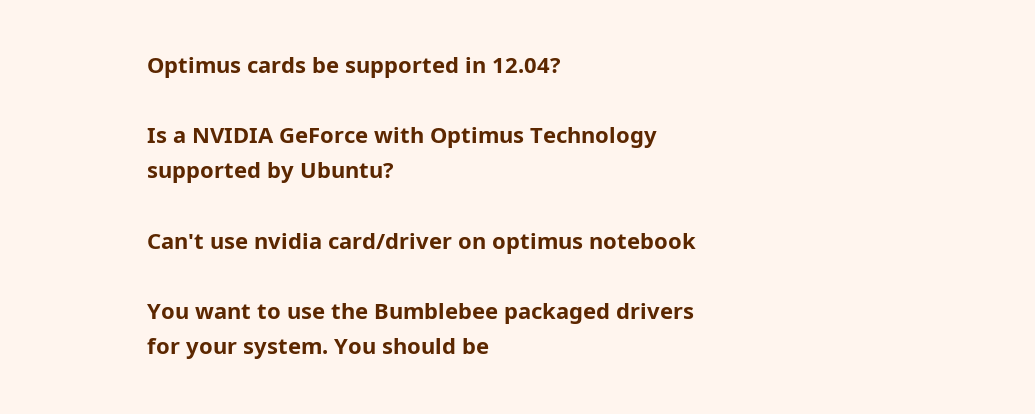Optimus cards be supported in 12.04?

Is a NVIDIA GeForce with Optimus Technology supported by Ubuntu?

Can't use nvidia card/driver on optimus notebook

You want to use the Bumblebee packaged drivers for your system. You should be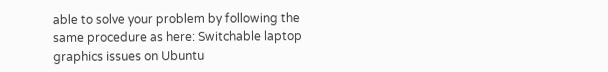able to solve your problem by following the same procedure as here: Switchable laptop graphics issues on Ubuntu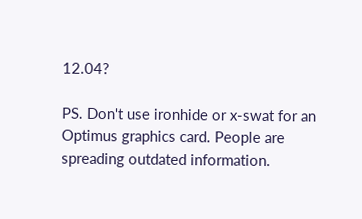12.04?

PS. Don't use ironhide or x-swat for an Optimus graphics card. People are spreading outdated information.